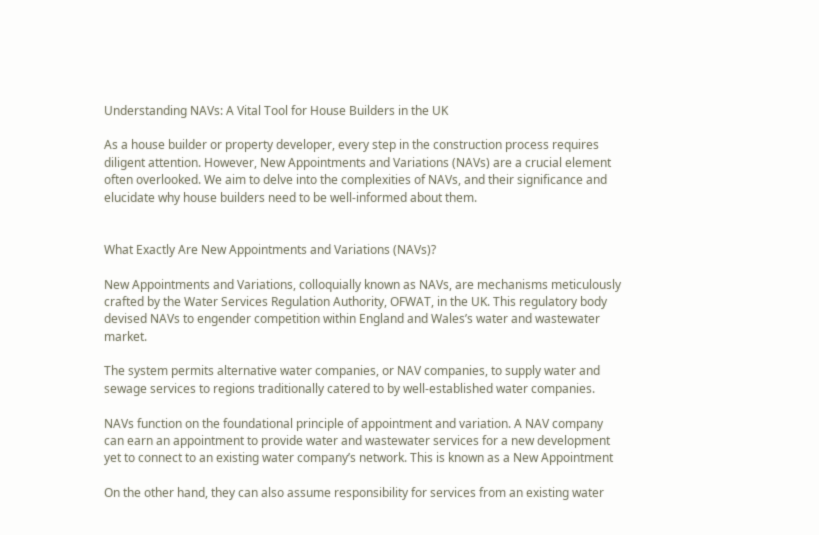Understanding NAVs: A Vital Tool for House Builders in the UK

As a house builder or property developer, every step in the construction process requires diligent attention. However, New Appointments and Variations (NAVs) are a crucial element often overlooked. We aim to delve into the complexities of NAVs, and their significance and elucidate why house builders need to be well-informed about them.


What Exactly Are New Appointments and Variations (NAVs)?

New Appointments and Variations, colloquially known as NAVs, are mechanisms meticulously crafted by the Water Services Regulation Authority, OFWAT, in the UK. This regulatory body devised NAVs to engender competition within England and Wales’s water and wastewater market.

The system permits alternative water companies, or NAV companies, to supply water and sewage services to regions traditionally catered to by well-established water companies.

NAVs function on the foundational principle of appointment and variation. A NAV company can earn an appointment to provide water and wastewater services for a new development yet to connect to an existing water company’s network. This is known as a New Appointment

On the other hand, they can also assume responsibility for services from an existing water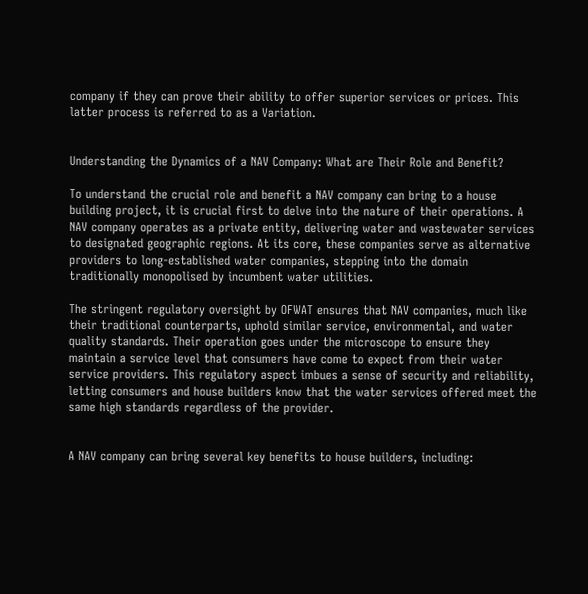company if they can prove their ability to offer superior services or prices. This latter process is referred to as a Variation.


Understanding the Dynamics of a NAV Company: What are Their Role and Benefit?

To understand the crucial role and benefit a NAV company can bring to a house building project, it is crucial first to delve into the nature of their operations. A NAV company operates as a private entity, delivering water and wastewater services to designated geographic regions. At its core, these companies serve as alternative providers to long-established water companies, stepping into the domain traditionally monopolised by incumbent water utilities.

The stringent regulatory oversight by OFWAT ensures that NAV companies, much like their traditional counterparts, uphold similar service, environmental, and water quality standards. Their operation goes under the microscope to ensure they maintain a service level that consumers have come to expect from their water service providers. This regulatory aspect imbues a sense of security and reliability, letting consumers and house builders know that the water services offered meet the same high standards regardless of the provider.


A NAV company can bring several key benefits to house builders, including: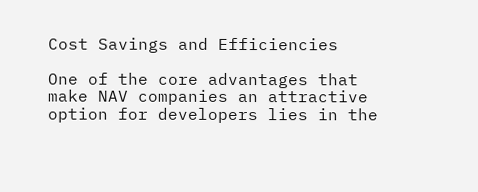Cost Savings and Efficiencies

One of the core advantages that make NAV companies an attractive option for developers lies in the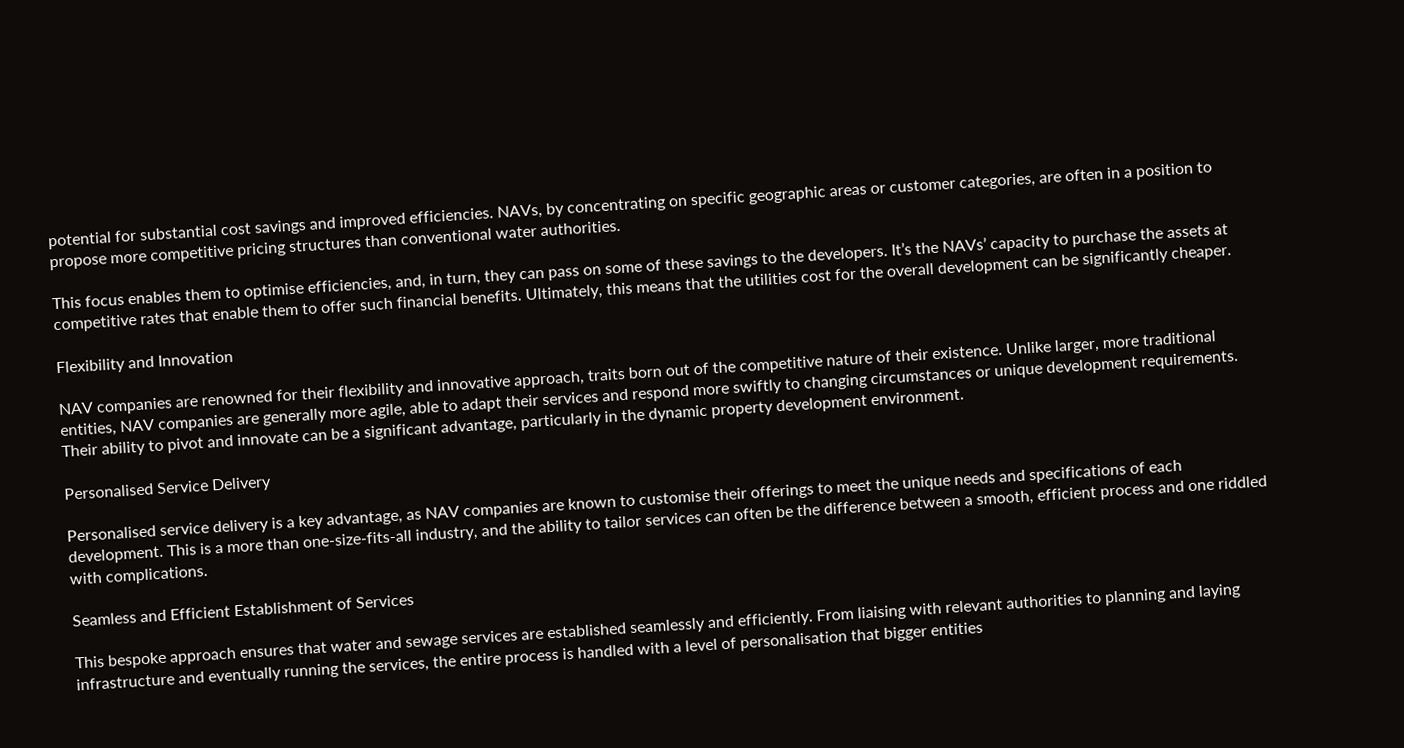potential for substantial cost savings and improved efficiencies. NAVs, by concentrating on specific geographic areas or customer categories, are often in a position to propose more competitive pricing structures than conventional water authorities.

This focus enables them to optimise efficiencies, and, in turn, they can pass on some of these savings to the developers. It’s the NAVs’ capacity to purchase the assets at competitive rates that enable them to offer such financial benefits. Ultimately, this means that the utilities cost for the overall development can be significantly cheaper.

Flexibility and Innovation

NAV companies are renowned for their flexibility and innovative approach, traits born out of the competitive nature of their existence. Unlike larger, more traditional entities, NAV companies are generally more agile, able to adapt their services and respond more swiftly to changing circumstances or unique development requirements. Their ability to pivot and innovate can be a significant advantage, particularly in the dynamic property development environment.

Personalised Service Delivery

Personalised service delivery is a key advantage, as NAV companies are known to customise their offerings to meet the unique needs and specifications of each development. This is a more than one-size-fits-all industry, and the ability to tailor services can often be the difference between a smooth, efficient process and one riddled with complications.

Seamless and Efficient Establishment of Services

This bespoke approach ensures that water and sewage services are established seamlessly and efficiently. From liaising with relevant authorities to planning and laying infrastructure and eventually running the services, the entire process is handled with a level of personalisation that bigger entities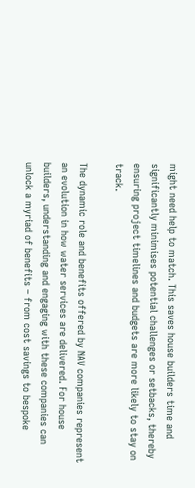might need help to match. This saves house builders time and significantly minimises potential challenges or setbacks, thereby ensuring project timelines and budgets are more likely to stay on track.

The dynamic role and benefits offered by NAV companies represent an evolution in how water services are delivered. For house builders, understanding and engaging with these companies can unlock a myriad of benefits – from cost savings to bespoke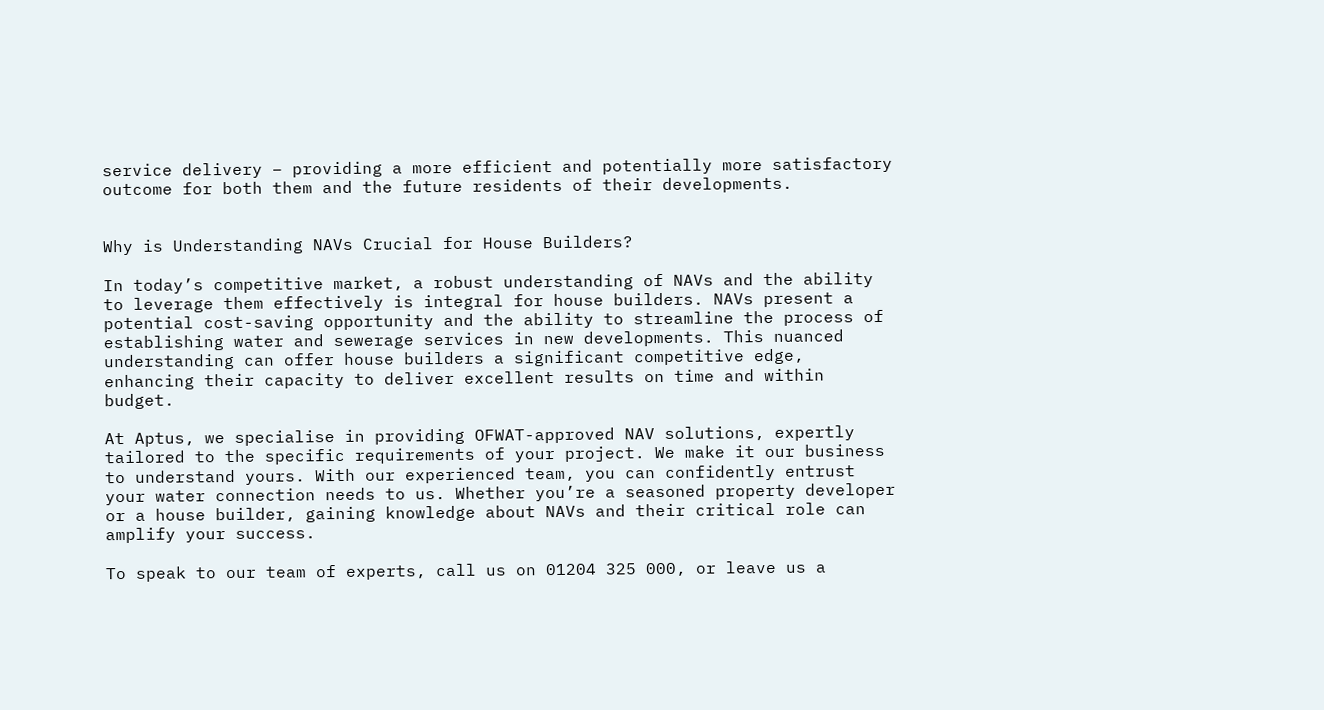service delivery – providing a more efficient and potentially more satisfactory outcome for both them and the future residents of their developments.


Why is Understanding NAVs Crucial for House Builders?

In today’s competitive market, a robust understanding of NAVs and the ability to leverage them effectively is integral for house builders. NAVs present a potential cost-saving opportunity and the ability to streamline the process of establishing water and sewerage services in new developments. This nuanced understanding can offer house builders a significant competitive edge, enhancing their capacity to deliver excellent results on time and within budget.

At Aptus, we specialise in providing OFWAT-approved NAV solutions, expertly tailored to the specific requirements of your project. We make it our business to understand yours. With our experienced team, you can confidently entrust your water connection needs to us. Whether you’re a seasoned property developer or a house builder, gaining knowledge about NAVs and their critical role can amplify your success.

To speak to our team of experts, call us on 01204 325 000, or leave us a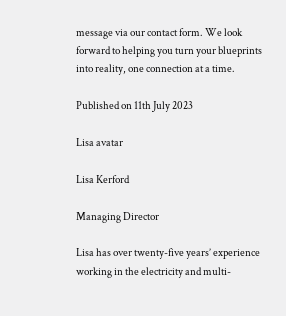message via our contact form. We look forward to helping you turn your blueprints into reality, one connection at a time.

Published on 11th July 2023

Lisa avatar

Lisa Kerford

Managing Director

Lisa has over twenty-five years’ experience working in the electricity and multi-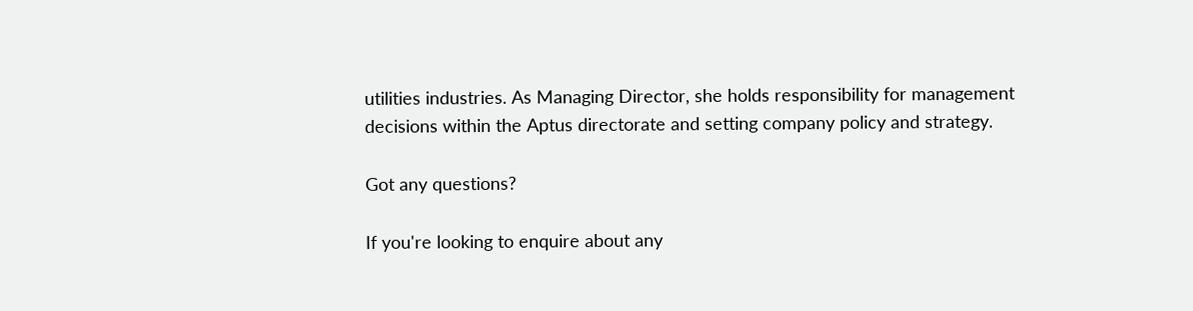utilities industries. As Managing Director, she holds responsibility for management decisions within the Aptus directorate and setting company policy and strategy.

Got any questions?

If you're looking to enquire about any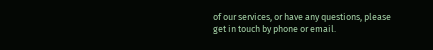of our services, or have any questions, please get in touch by phone or email.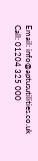Email: info@aptusutilities.co.uk Call: 01204 325 000